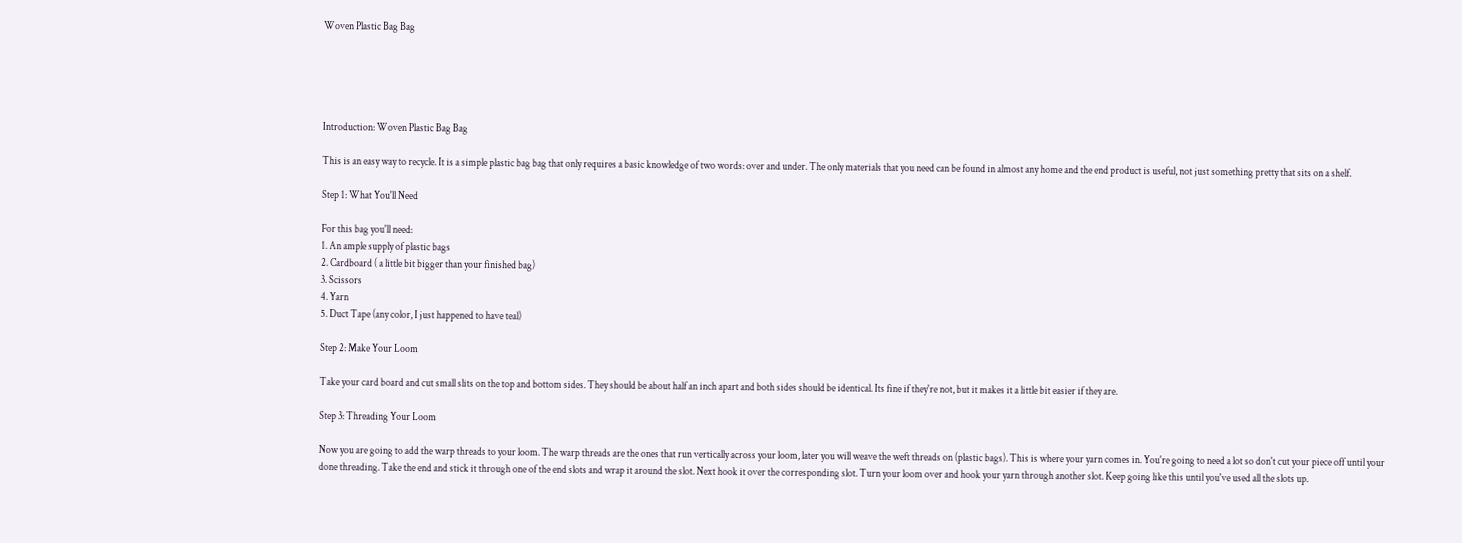Woven Plastic Bag Bag





Introduction: Woven Plastic Bag Bag

This is an easy way to recycle. It is a simple plastic bag bag that only requires a basic knowledge of two words: over and under. The only materials that you need can be found in almost any home and the end product is useful, not just something pretty that sits on a shelf.

Step 1: What You'll Need

For this bag you'll need:
1. An ample supply of plastic bags
2. Cardboard ( a little bit bigger than your finished bag)
3. Scissors
4. Yarn
5. Duct Tape (any color, I just happened to have teal)

Step 2: Make Your Loom

Take your card board and cut small slits on the top and bottom sides. They should be about half an inch apart and both sides should be identical. Its fine if they're not, but it makes it a little bit easier if they are.

Step 3: Threading Your Loom

Now you are going to add the warp threads to your loom. The warp threads are the ones that run vertically across your loom, later you will weave the weft threads on (plastic bags). This is where your yarn comes in. You're going to need a lot so don't cut your piece off until your done threading. Take the end and stick it through one of the end slots and wrap it around the slot. Next hook it over the corresponding slot. Turn your loom over and hook your yarn through another slot. Keep going like this until you've used all the slots up.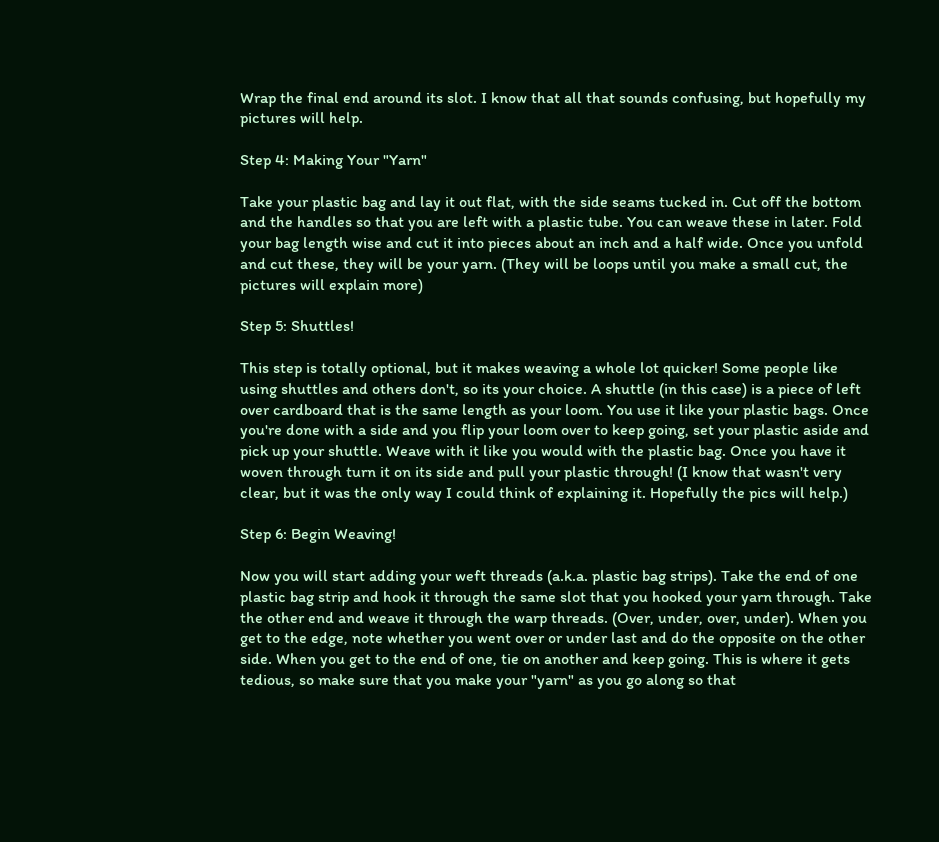Wrap the final end around its slot. I know that all that sounds confusing, but hopefully my pictures will help.

Step 4: Making Your "Yarn"

Take your plastic bag and lay it out flat, with the side seams tucked in. Cut off the bottom and the handles so that you are left with a plastic tube. You can weave these in later. Fold your bag length wise and cut it into pieces about an inch and a half wide. Once you unfold and cut these, they will be your yarn. (They will be loops until you make a small cut, the pictures will explain more)

Step 5: Shuttles!

This step is totally optional, but it makes weaving a whole lot quicker! Some people like using shuttles and others don't, so its your choice. A shuttle (in this case) is a piece of left over cardboard that is the same length as your loom. You use it like your plastic bags. Once you're done with a side and you flip your loom over to keep going, set your plastic aside and pick up your shuttle. Weave with it like you would with the plastic bag. Once you have it woven through turn it on its side and pull your plastic through! (I know that wasn't very clear, but it was the only way I could think of explaining it. Hopefully the pics will help.)

Step 6: Begin Weaving!

Now you will start adding your weft threads (a.k.a. plastic bag strips). Take the end of one plastic bag strip and hook it through the same slot that you hooked your yarn through. Take the other end and weave it through the warp threads. (Over, under, over, under). When you get to the edge, note whether you went over or under last and do the opposite on the other side. When you get to the end of one, tie on another and keep going. This is where it gets tedious, so make sure that you make your "yarn" as you go along so that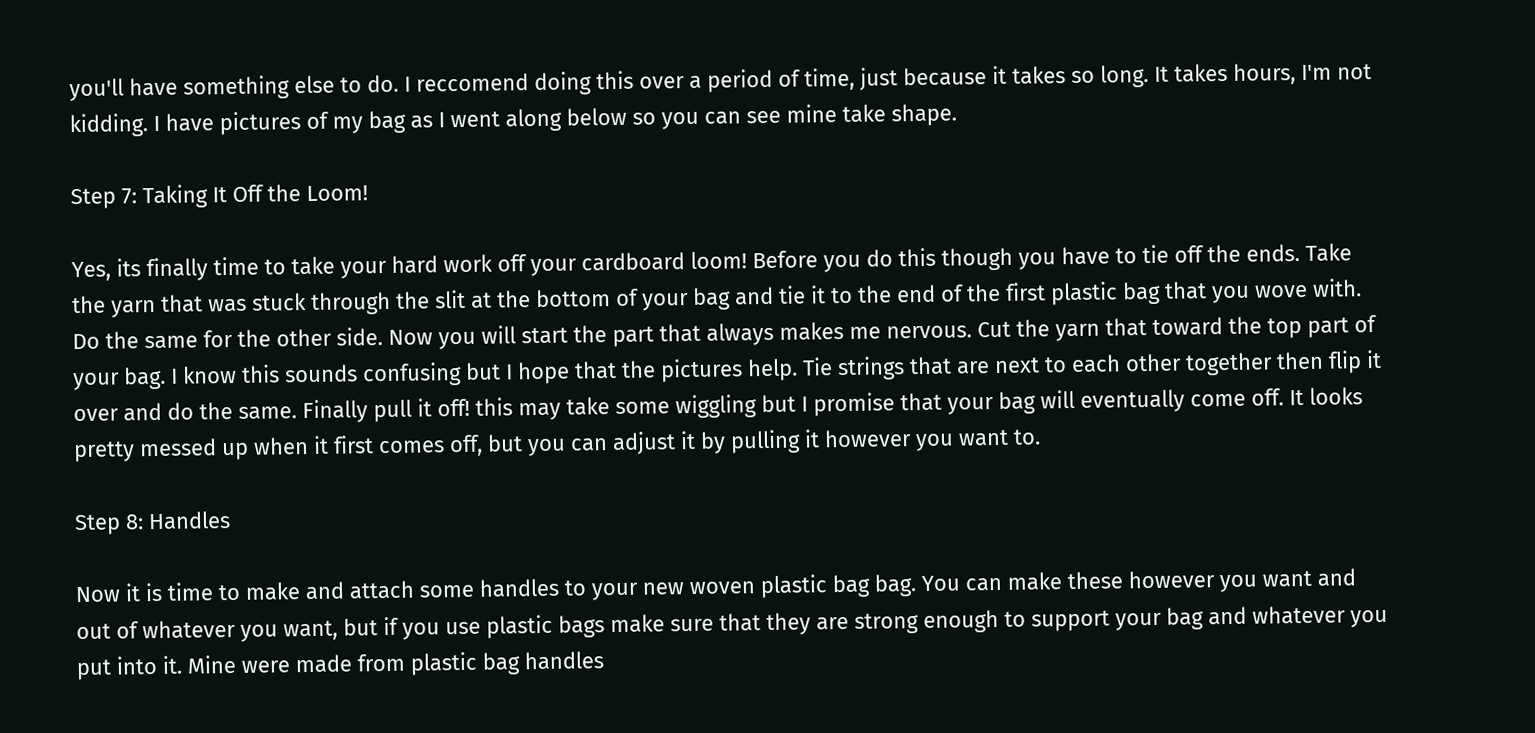you'll have something else to do. I reccomend doing this over a period of time, just because it takes so long. It takes hours, I'm not kidding. I have pictures of my bag as I went along below so you can see mine take shape.

Step 7: Taking It Off the Loom!

Yes, its finally time to take your hard work off your cardboard loom! Before you do this though you have to tie off the ends. Take the yarn that was stuck through the slit at the bottom of your bag and tie it to the end of the first plastic bag that you wove with. Do the same for the other side. Now you will start the part that always makes me nervous. Cut the yarn that toward the top part of your bag. I know this sounds confusing but I hope that the pictures help. Tie strings that are next to each other together then flip it over and do the same. Finally pull it off! this may take some wiggling but I promise that your bag will eventually come off. It looks pretty messed up when it first comes off, but you can adjust it by pulling it however you want to.

Step 8: Handles

Now it is time to make and attach some handles to your new woven plastic bag bag. You can make these however you want and out of whatever you want, but if you use plastic bags make sure that they are strong enough to support your bag and whatever you put into it. Mine were made from plastic bag handles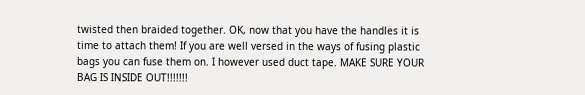twisted then braided together. OK, now that you have the handles it is time to attach them! If you are well versed in the ways of fusing plastic bags you can fuse them on. I however used duct tape. MAKE SURE YOUR BAG IS INSIDE OUT!!!!!!!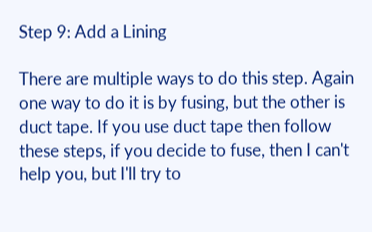Step 9: Add a Lining

There are multiple ways to do this step. Again one way to do it is by fusing, but the other is duct tape. If you use duct tape then follow these steps, if you decide to fuse, then I can't help you, but I'll try to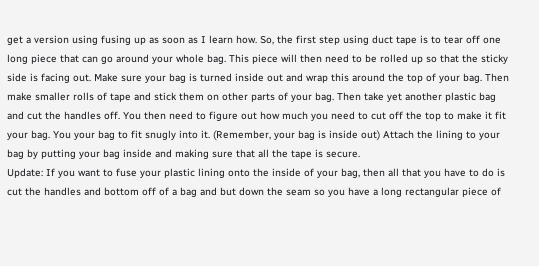get a version using fusing up as soon as I learn how. So, the first step using duct tape is to tear off one long piece that can go around your whole bag. This piece will then need to be rolled up so that the sticky side is facing out. Make sure your bag is turned inside out and wrap this around the top of your bag. Then make smaller rolls of tape and stick them on other parts of your bag. Then take yet another plastic bag and cut the handles off. You then need to figure out how much you need to cut off the top to make it fit your bag. You your bag to fit snugly into it. (Remember, your bag is inside out) Attach the lining to your bag by putting your bag inside and making sure that all the tape is secure.
Update: If you want to fuse your plastic lining onto the inside of your bag, then all that you have to do is cut the handles and bottom off of a bag and but down the seam so you have a long rectangular piece of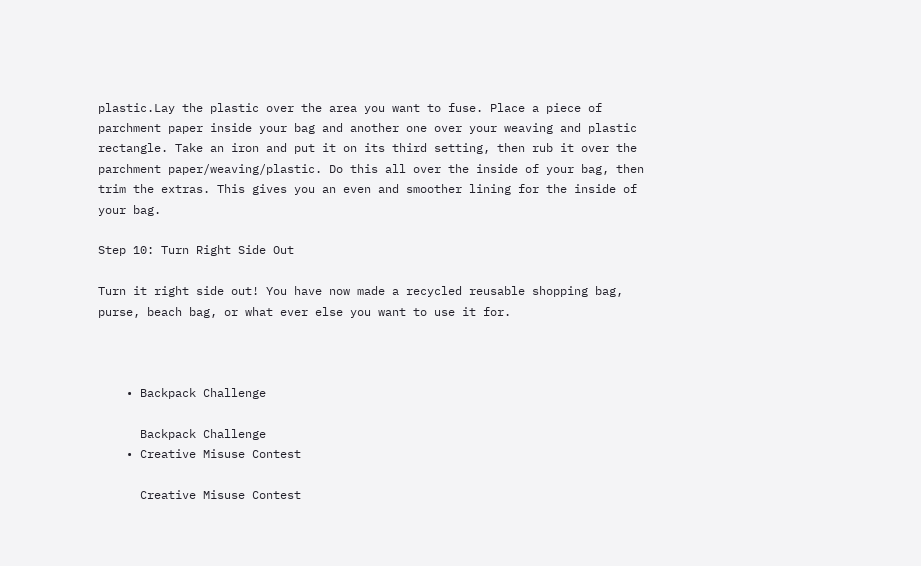plastic.Lay the plastic over the area you want to fuse. Place a piece of parchment paper inside your bag and another one over your weaving and plastic rectangle. Take an iron and put it on its third setting, then rub it over the parchment paper/weaving/plastic. Do this all over the inside of your bag, then trim the extras. This gives you an even and smoother lining for the inside of your bag.

Step 10: Turn Right Side Out

Turn it right side out! You have now made a recycled reusable shopping bag, purse, beach bag, or what ever else you want to use it for.



    • Backpack Challenge

      Backpack Challenge
    • Creative Misuse Contest

      Creative Misuse Contest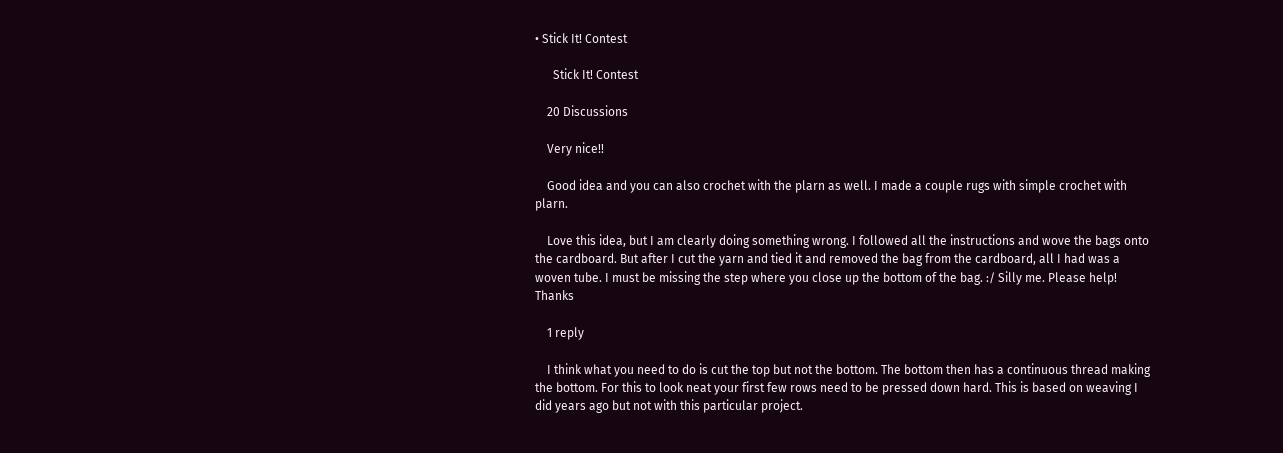• Stick It! Contest

      Stick It! Contest

    20 Discussions

    Very nice!!

    Good idea and you can also crochet with the plarn as well. I made a couple rugs with simple crochet with plarn.

    Love this idea, but I am clearly doing something wrong. I followed all the instructions and wove the bags onto the cardboard. But after I cut the yarn and tied it and removed the bag from the cardboard, all I had was a woven tube. I must be missing the step where you close up the bottom of the bag. :/ Silly me. Please help! Thanks

    1 reply

    I think what you need to do is cut the top but not the bottom. The bottom then has a continuous thread making the bottom. For this to look neat your first few rows need to be pressed down hard. This is based on weaving I did years ago but not with this particular project.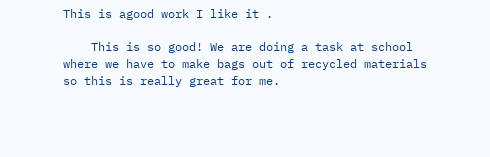This is agood work I like it .

    This is so good! We are doing a task at school where we have to make bags out of recycled materials so this is really great for me.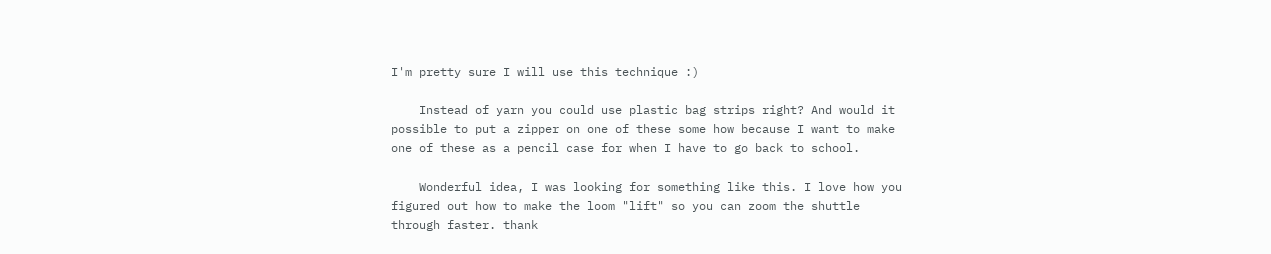I'm pretty sure I will use this technique :)

    Instead of yarn you could use plastic bag strips right? And would it possible to put a zipper on one of these some how because I want to make one of these as a pencil case for when I have to go back to school.

    Wonderful idea, I was looking for something like this. I love how you figured out how to make the loom "lift" so you can zoom the shuttle through faster. thank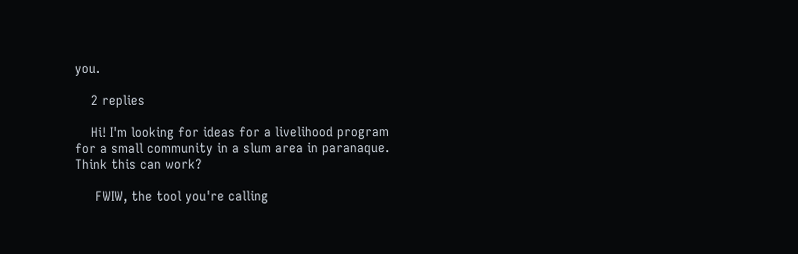you.

    2 replies

    Hi! I'm looking for ideas for a livelihood program for a small community in a slum area in paranaque. Think this can work?

     FWIW, the tool you're calling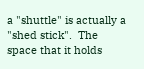a "shuttle" is actually a "shed stick".  The space that it holds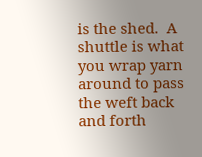is the shed.  A shuttle is what you wrap yarn around to pass the weft back and forth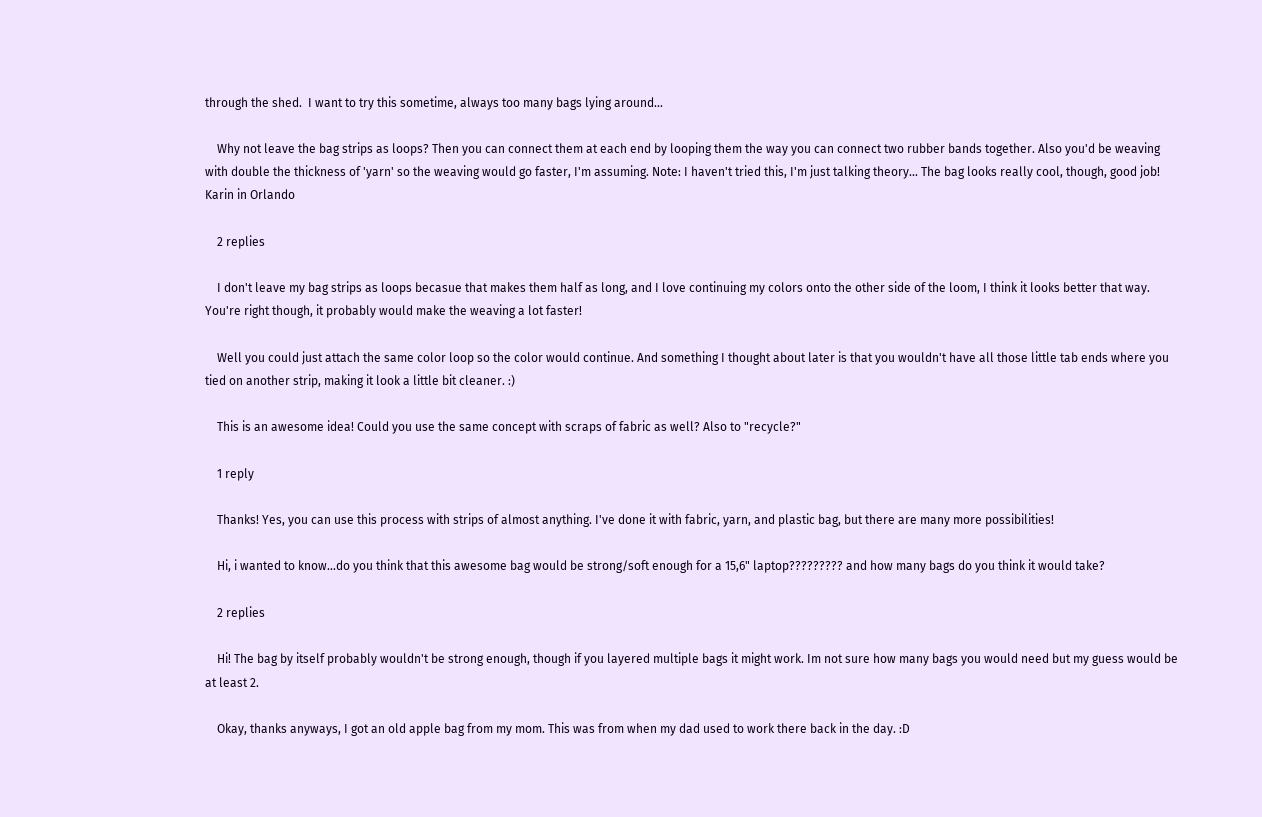through the shed.  I want to try this sometime, always too many bags lying around...

    Why not leave the bag strips as loops? Then you can connect them at each end by looping them the way you can connect two rubber bands together. Also you'd be weaving with double the thickness of 'yarn' so the weaving would go faster, I'm assuming. Note: I haven't tried this, I'm just talking theory... The bag looks really cool, though, good job! Karin in Orlando

    2 replies

    I don't leave my bag strips as loops becasue that makes them half as long, and I love continuing my colors onto the other side of the loom, I think it looks better that way. You're right though, it probably would make the weaving a lot faster!

    Well you could just attach the same color loop so the color would continue. And something I thought about later is that you wouldn't have all those little tab ends where you tied on another strip, making it look a little bit cleaner. :)

    This is an awesome idea! Could you use the same concept with scraps of fabric as well? Also to "recycle?"

    1 reply

    Thanks! Yes, you can use this process with strips of almost anything. I've done it with fabric, yarn, and plastic bag, but there are many more possibilities!

    Hi, i wanted to know...do you think that this awesome bag would be strong/soft enough for a 15,6" laptop????????? and how many bags do you think it would take?

    2 replies

    Hi! The bag by itself probably wouldn't be strong enough, though if you layered multiple bags it might work. Im not sure how many bags you would need but my guess would be at least 2.

    Okay, thanks anyways, I got an old apple bag from my mom. This was from when my dad used to work there back in the day. :D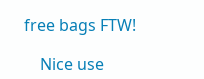free bags FTW!

    Nice use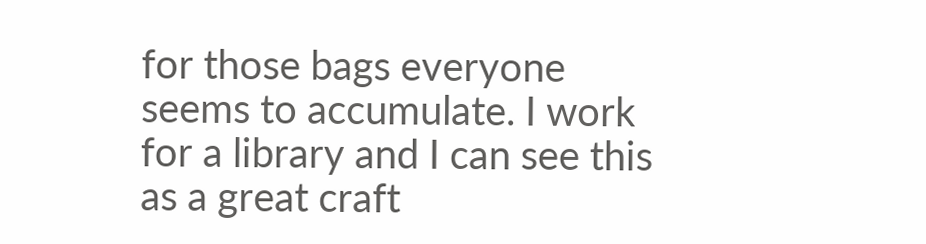for those bags everyone seems to accumulate. I work for a library and I can see this as a great craft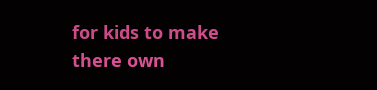for kids to make there own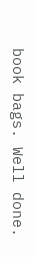book bags. Well done.